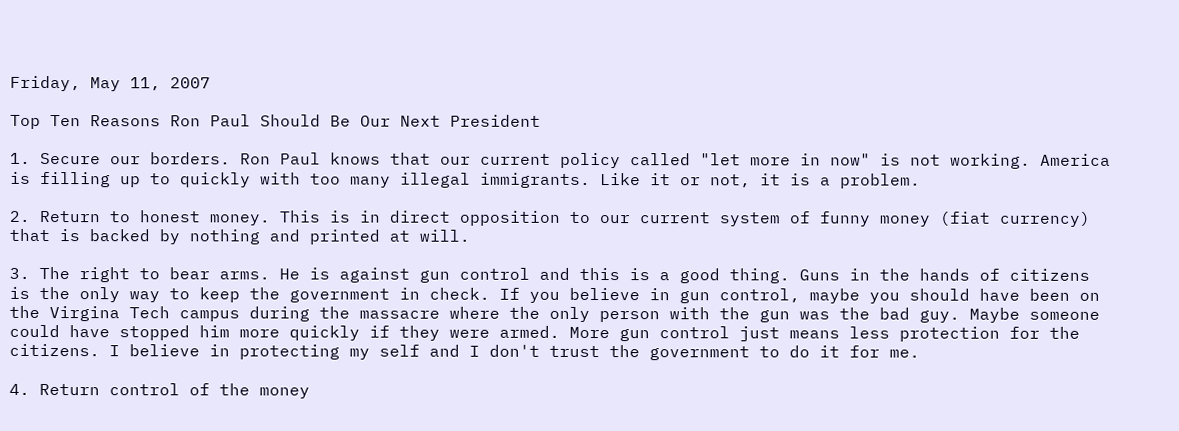Friday, May 11, 2007

Top Ten Reasons Ron Paul Should Be Our Next President

1. Secure our borders. Ron Paul knows that our current policy called "let more in now" is not working. America is filling up to quickly with too many illegal immigrants. Like it or not, it is a problem.

2. Return to honest money. This is in direct opposition to our current system of funny money (fiat currency) that is backed by nothing and printed at will.

3. The right to bear arms. He is against gun control and this is a good thing. Guns in the hands of citizens is the only way to keep the government in check. If you believe in gun control, maybe you should have been on the Virgina Tech campus during the massacre where the only person with the gun was the bad guy. Maybe someone could have stopped him more quickly if they were armed. More gun control just means less protection for the citizens. I believe in protecting my self and I don't trust the government to do it for me.

4. Return control of the money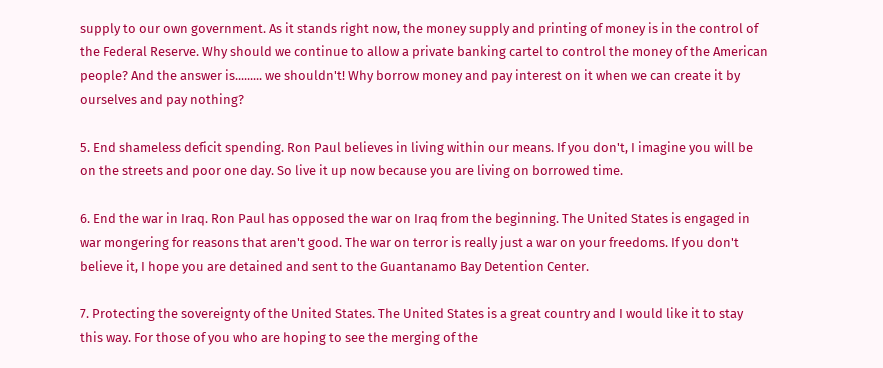supply to our own government. As it stands right now, the money supply and printing of money is in the control of the Federal Reserve. Why should we continue to allow a private banking cartel to control the money of the American people? And the answer is......... we shouldn't! Why borrow money and pay interest on it when we can create it by ourselves and pay nothing?

5. End shameless deficit spending. Ron Paul believes in living within our means. If you don't, I imagine you will be on the streets and poor one day. So live it up now because you are living on borrowed time.

6. End the war in Iraq. Ron Paul has opposed the war on Iraq from the beginning. The United States is engaged in war mongering for reasons that aren't good. The war on terror is really just a war on your freedoms. If you don't believe it, I hope you are detained and sent to the Guantanamo Bay Detention Center.

7. Protecting the sovereignty of the United States. The United States is a great country and I would like it to stay this way. For those of you who are hoping to see the merging of the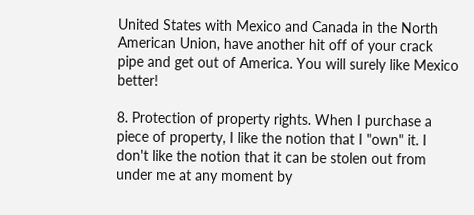United States with Mexico and Canada in the North American Union, have another hit off of your crack pipe and get out of America. You will surely like Mexico better!

8. Protection of property rights. When I purchase a piece of property, I like the notion that I "own" it. I don't like the notion that it can be stolen out from under me at any moment by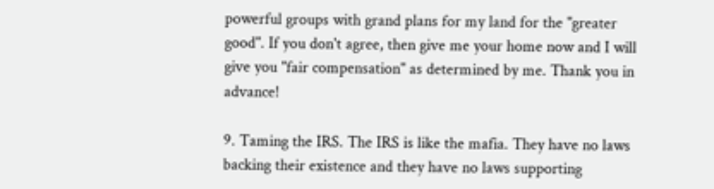powerful groups with grand plans for my land for the "greater good". If you don't agree, then give me your home now and I will give you "fair compensation" as determined by me. Thank you in advance!

9. Taming the IRS. The IRS is like the mafia. They have no laws backing their existence and they have no laws supporting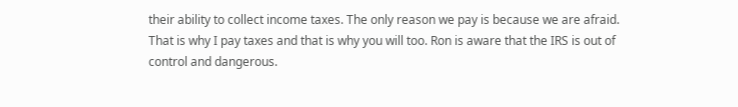their ability to collect income taxes. The only reason we pay is because we are afraid. That is why I pay taxes and that is why you will too. Ron is aware that the IRS is out of control and dangerous.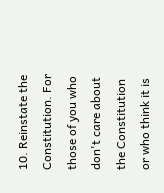10. Reinstate the Constitution. For those of you who don't care about the Constitution or who think it is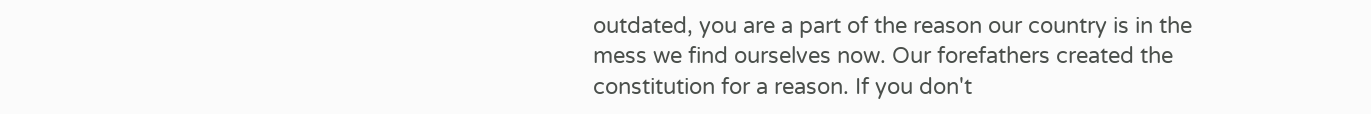outdated, you are a part of the reason our country is in the mess we find ourselves now. Our forefathers created the constitution for a reason. If you don't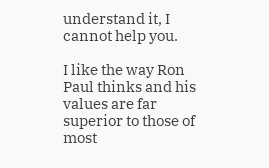understand it, I cannot help you.

I like the way Ron Paul thinks and his values are far superior to those of most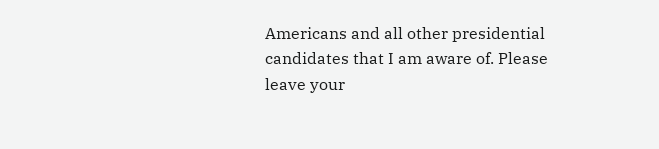Americans and all other presidential candidates that I am aware of. Please leave your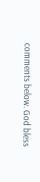comments below. God bless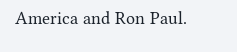America and Ron Paul.